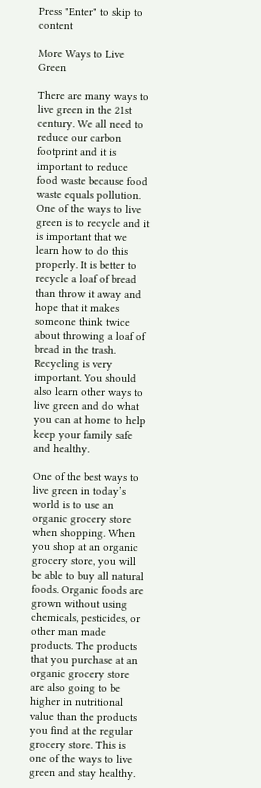Press "Enter" to skip to content

More Ways to Live Green

There are many ways to live green in the 21st century. We all need to reduce our carbon footprint and it is important to reduce food waste because food waste equals pollution. One of the ways to live green is to recycle and it is important that we learn how to do this properly. It is better to recycle a loaf of bread than throw it away and hope that it makes someone think twice about throwing a loaf of bread in the trash. Recycling is very important. You should also learn other ways to live green and do what you can at home to help keep your family safe and healthy.

One of the best ways to live green in today’s world is to use an organic grocery store when shopping. When you shop at an organic grocery store, you will be able to buy all natural foods. Organic foods are grown without using chemicals, pesticides, or other man made products. The products that you purchase at an organic grocery store are also going to be higher in nutritional value than the products you find at the regular grocery store. This is one of the ways to live green and stay healthy.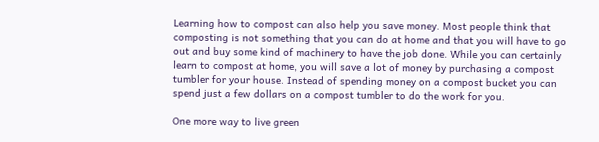Learning how to compost can also help you save money. Most people think that composting is not something that you can do at home and that you will have to go out and buy some kind of machinery to have the job done. While you can certainly learn to compost at home, you will save a lot of money by purchasing a compost tumbler for your house. Instead of spending money on a compost bucket you can spend just a few dollars on a compost tumbler to do the work for you.

One more way to live green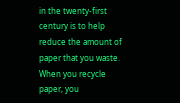in the twenty-first century is to help reduce the amount of paper that you waste. When you recycle paper, you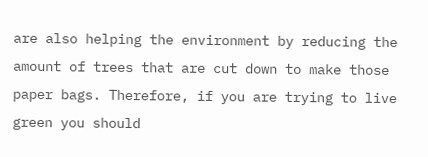are also helping the environment by reducing the amount of trees that are cut down to make those paper bags. Therefore, if you are trying to live green you should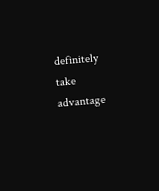definitely take advantage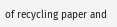of recycling paper and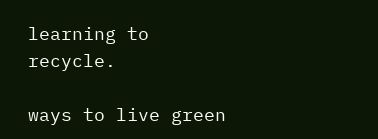learning to recycle.

ways to live green